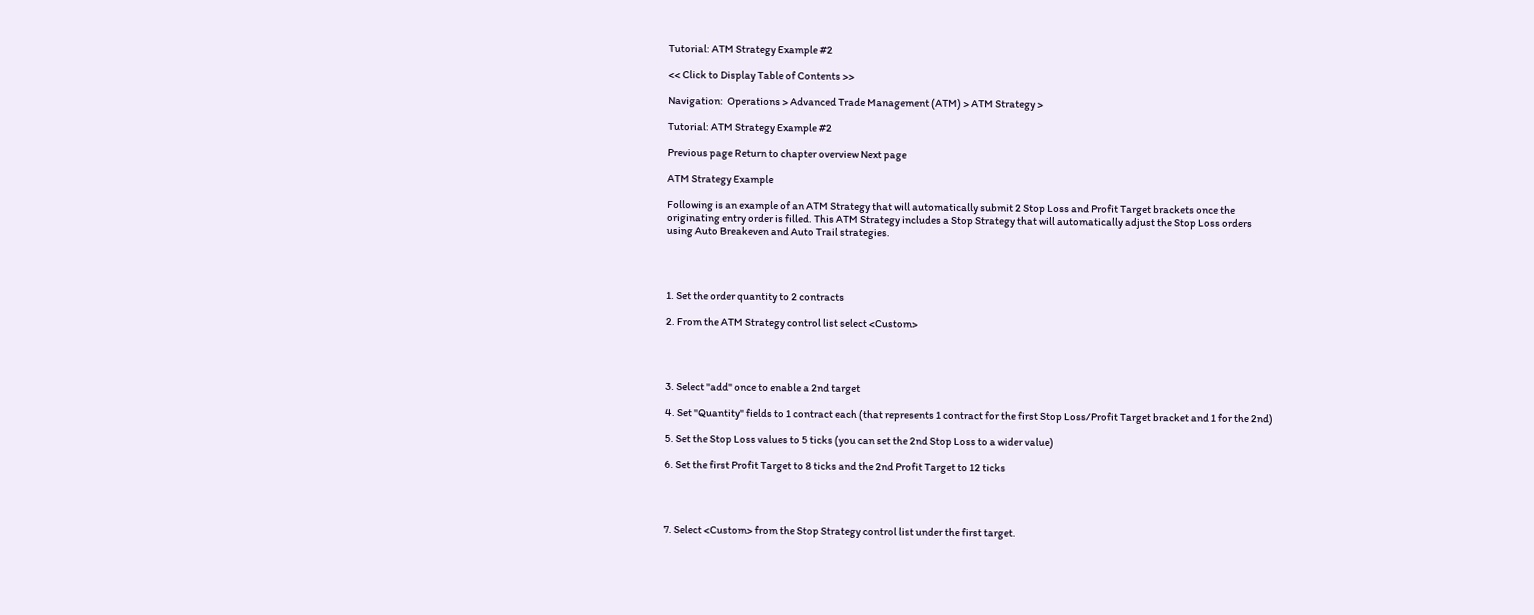Tutorial: ATM Strategy Example #2

<< Click to Display Table of Contents >>

Navigation:  Operations > Advanced Trade Management (ATM) > ATM Strategy >

Tutorial: ATM Strategy Example #2

Previous page Return to chapter overview Next page

ATM Strategy Example

Following is an example of an ATM Strategy that will automatically submit 2 Stop Loss and Profit Target brackets once the originating entry order is filled. This ATM Strategy includes a Stop Strategy that will automatically adjust the Stop Loss orders using Auto Breakeven and Auto Trail strategies.




1. Set the order quantity to 2 contracts

2. From the ATM Strategy control list select <Custom>




3. Select "add" once to enable a 2nd target

4. Set "Quantity" fields to 1 contract each (that represents 1 contract for the first Stop Loss/Profit Target bracket and 1 for the 2nd)

5. Set the Stop Loss values to 5 ticks (you can set the 2nd Stop Loss to a wider value)

6. Set the first Profit Target to 8 ticks and the 2nd Profit Target to 12 ticks




7. Select <Custom> from the Stop Strategy control list under the first target.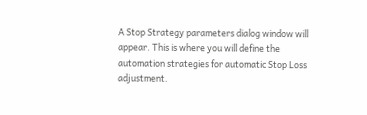A Stop Strategy parameters dialog window will appear. This is where you will define the automation strategies for automatic Stop Loss adjustment.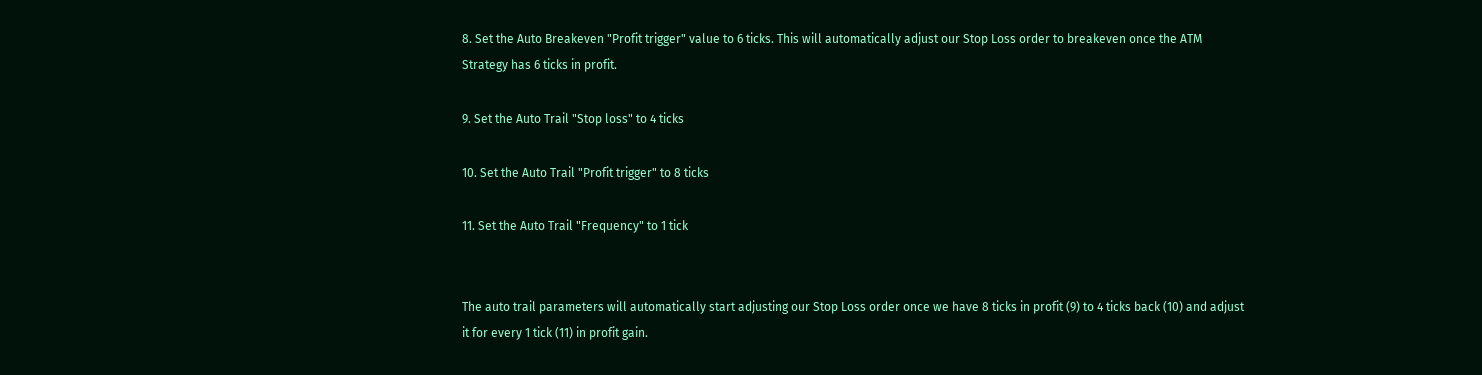8. Set the Auto Breakeven "Profit trigger" value to 6 ticks. This will automatically adjust our Stop Loss order to breakeven once the ATM Strategy has 6 ticks in profit.

9. Set the Auto Trail "Stop loss" to 4 ticks

10. Set the Auto Trail "Profit trigger" to 8 ticks

11. Set the Auto Trail "Frequency" to 1 tick


The auto trail parameters will automatically start adjusting our Stop Loss order once we have 8 ticks in profit (9) to 4 ticks back (10) and adjust it for every 1 tick (11) in profit gain.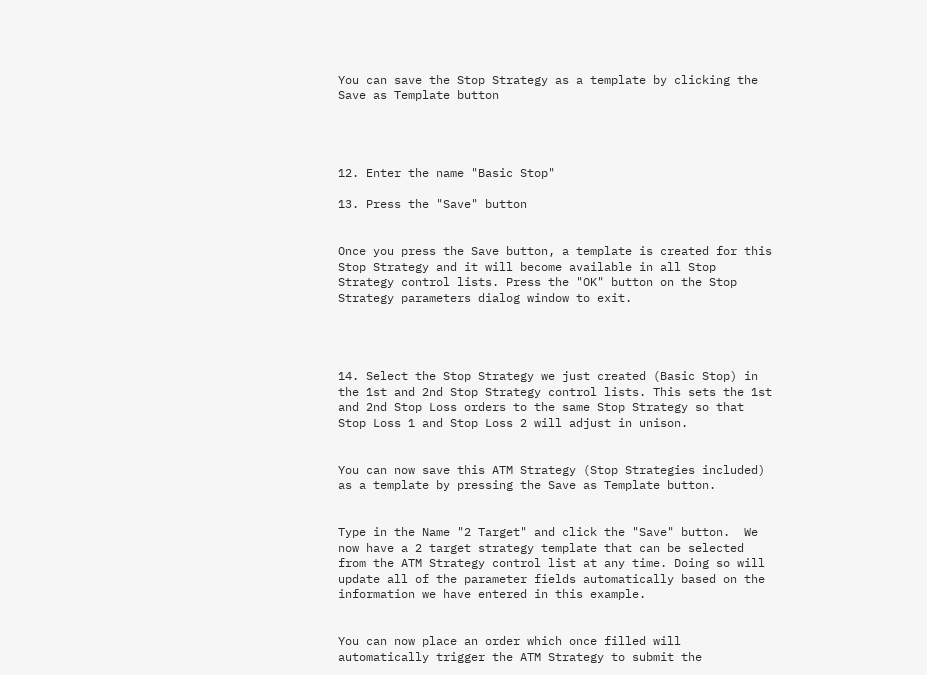You can save the Stop Strategy as a template by clicking the Save as Template button




12. Enter the name "Basic Stop"

13. Press the "Save" button


Once you press the Save button, a template is created for this Stop Strategy and it will become available in all Stop Strategy control lists. Press the "OK" button on the Stop Strategy parameters dialog window to exit.




14. Select the Stop Strategy we just created (Basic Stop) in the 1st and 2nd Stop Strategy control lists. This sets the 1st and 2nd Stop Loss orders to the same Stop Strategy so that Stop Loss 1 and Stop Loss 2 will adjust in unison.


You can now save this ATM Strategy (Stop Strategies included) as a template by pressing the Save as Template button.


Type in the Name "2 Target" and click the "Save" button.  We now have a 2 target strategy template that can be selected from the ATM Strategy control list at any time. Doing so will update all of the parameter fields automatically based on the information we have entered in this example.


You can now place an order which once filled will automatically trigger the ATM Strategy to submit the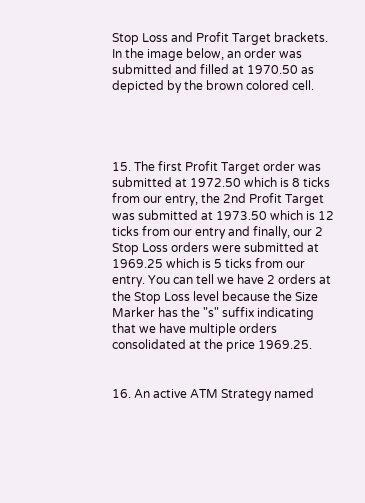Stop Loss and Profit Target brackets. In the image below, an order was submitted and filled at 1970.50 as depicted by the brown colored cell.




15. The first Profit Target order was submitted at 1972.50 which is 8 ticks from our entry, the 2nd Profit Target was submitted at 1973.50 which is 12 ticks from our entry and finally, our 2 Stop Loss orders were submitted at 1969.25 which is 5 ticks from our entry. You can tell we have 2 orders at the Stop Loss level because the Size Marker has the "s" suffix indicating that we have multiple orders consolidated at the price 1969.25.


16. An active ATM Strategy named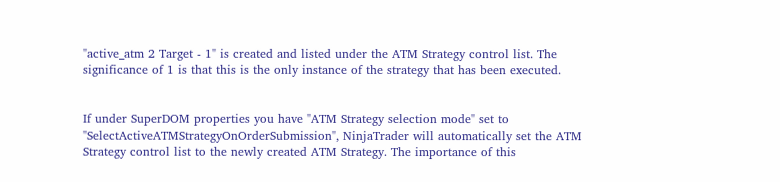"active_atm 2 Target - 1" is created and listed under the ATM Strategy control list. The significance of 1 is that this is the only instance of the strategy that has been executed.


If under SuperDOM properties you have "ATM Strategy selection mode" set to "SelectActiveATMStrategyOnOrderSubmission", NinjaTrader will automatically set the ATM Strategy control list to the newly created ATM Strategy. The importance of this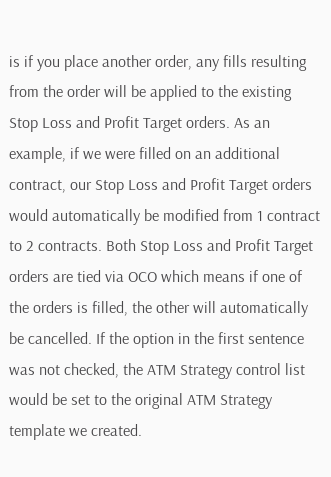is if you place another order, any fills resulting from the order will be applied to the existing Stop Loss and Profit Target orders. As an example, if we were filled on an additional contract, our Stop Loss and Profit Target orders would automatically be modified from 1 contract to 2 contracts. Both Stop Loss and Profit Target orders are tied via OCO which means if one of the orders is filled, the other will automatically be cancelled. If the option in the first sentence was not checked, the ATM Strategy control list would be set to the original ATM Strategy template we created.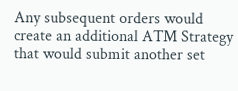Any subsequent orders would create an additional ATM Strategy that would submit another set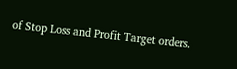of Stop Loss and Profit Target orders.